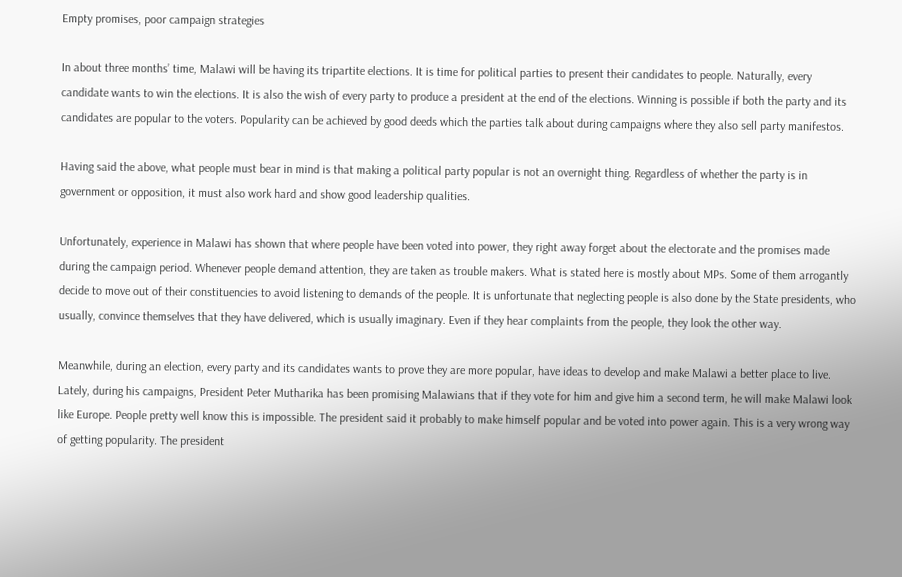Empty promises, poor campaign strategies

In about three months’ time, Malawi will be having its tripartite elections. It is time for political parties to present their candidates to people. Naturally, every candidate wants to win the elections. It is also the wish of every party to produce a president at the end of the elections. Winning is possible if both the party and its candidates are popular to the voters. Popularity can be achieved by good deeds which the parties talk about during campaigns where they also sell party manifestos.

Having said the above, what people must bear in mind is that making a political party popular is not an overnight thing. Regardless of whether the party is in government or opposition, it must also work hard and show good leadership qualities.

Unfortunately, experience in Malawi has shown that where people have been voted into power, they right away forget about the electorate and the promises made during the campaign period. Whenever people demand attention, they are taken as trouble makers. What is stated here is mostly about MPs. Some of them arrogantly decide to move out of their constituencies to avoid listening to demands of the people. It is unfortunate that neglecting people is also done by the State presidents, who usually, convince themselves that they have delivered, which is usually imaginary. Even if they hear complaints from the people, they look the other way.

Meanwhile, during an election, every party and its candidates wants to prove they are more popular, have ideas to develop and make Malawi a better place to live. Lately, during his campaigns, President Peter Mutharika has been promising Malawians that if they vote for him and give him a second term, he will make Malawi look like Europe. People pretty well know this is impossible. The president said it probably to make himself popular and be voted into power again. This is a very wrong way of getting popularity. The president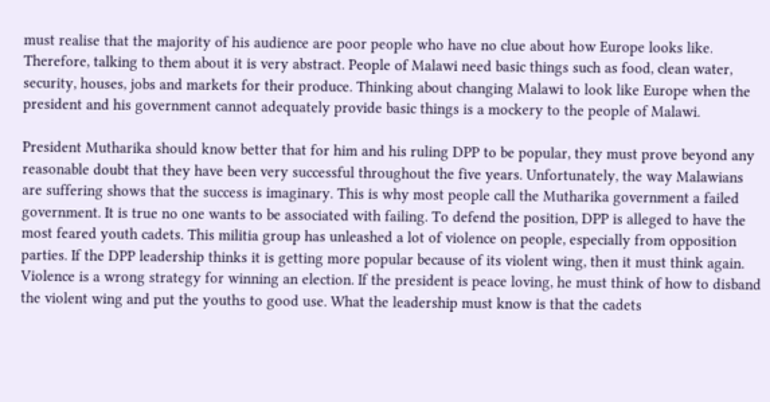must realise that the majority of his audience are poor people who have no clue about how Europe looks like. Therefore, talking to them about it is very abstract. People of Malawi need basic things such as food, clean water, security, houses, jobs and markets for their produce. Thinking about changing Malawi to look like Europe when the president and his government cannot adequately provide basic things is a mockery to the people of Malawi.

President Mutharika should know better that for him and his ruling DPP to be popular, they must prove beyond any reasonable doubt that they have been very successful throughout the five years. Unfortunately, the way Malawians are suffering shows that the success is imaginary. This is why most people call the Mutharika government a failed government. It is true no one wants to be associated with failing. To defend the position, DPP is alleged to have the most feared youth cadets. This militia group has unleashed a lot of violence on people, especially from opposition parties. If the DPP leadership thinks it is getting more popular because of its violent wing, then it must think again. Violence is a wrong strategy for winning an election. If the president is peace loving, he must think of how to disband the violent wing and put the youths to good use. What the leadership must know is that the cadets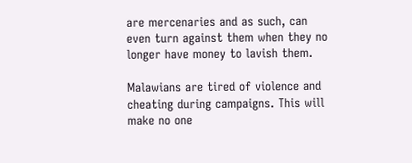are mercenaries and as such, can even turn against them when they no longer have money to lavish them.

Malawians are tired of violence and cheating during campaigns. This will make no one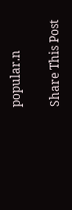popular.n

Share This Post